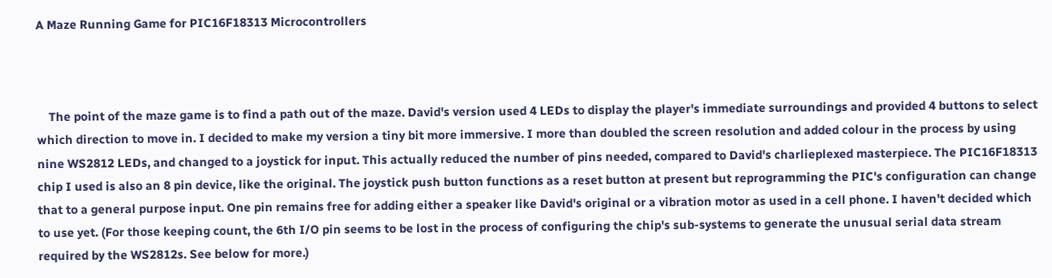A Maze Running Game for PIC16F18313 Microcontrollers



    The point of the maze game is to find a path out of the maze. David's version used 4 LEDs to display the player's immediate surroundings and provided 4 buttons to select which direction to move in. I decided to make my version a tiny bit more immersive. I more than doubled the screen resolution and added colour in the process by using nine WS2812 LEDs, and changed to a joystick for input. This actually reduced the number of pins needed, compared to David's charlieplexed masterpiece. The PIC16F18313 chip I used is also an 8 pin device, like the original. The joystick push button functions as a reset button at present but reprogramming the PIC's configuration can change that to a general purpose input. One pin remains free for adding either a speaker like David's original or a vibration motor as used in a cell phone. I haven't decided which to use yet. (For those keeping count, the 6th I/O pin seems to be lost in the process of configuring the chip's sub-systems to generate the unusual serial data stream required by the WS2812s. See below for more.)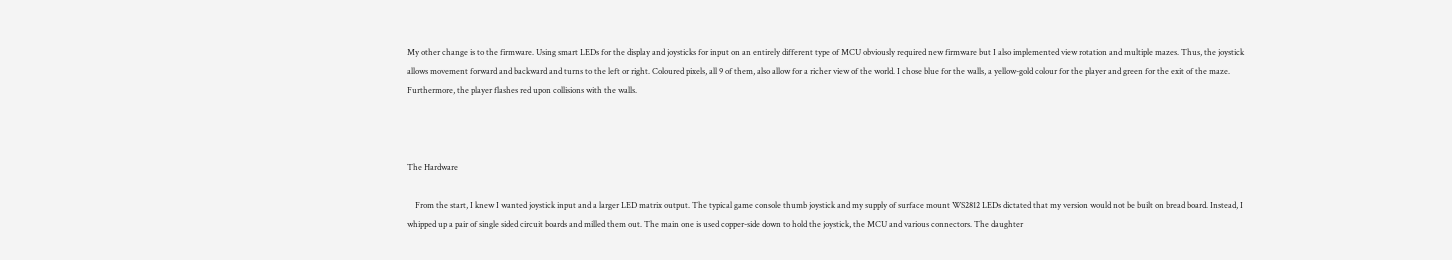My other change is to the firmware. Using smart LEDs for the display and joysticks for input on an entirely different type of MCU obviously required new firmware but I also implemented view rotation and multiple mazes. Thus, the joystick allows movement forward and backward and turns to the left or right. Coloured pixels, all 9 of them, also allow for a richer view of the world. I chose blue for the walls, a yellow-gold colour for the player and green for the exit of the maze. Furthermore, the player flashes red upon collisions with the walls.



The Hardware

    From the start, I knew I wanted joystick input and a larger LED matrix output. The typical game console thumb joystick and my supply of surface mount WS2812 LEDs dictated that my version would not be built on bread board. Instead, I whipped up a pair of single sided circuit boards and milled them out. The main one is used copper-side down to hold the joystick, the MCU and various connectors. The daughter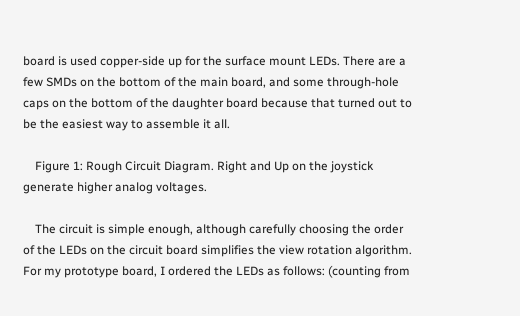board is used copper-side up for the surface mount LEDs. There are a few SMDs on the bottom of the main board, and some through-hole caps on the bottom of the daughter board because that turned out to be the easiest way to assemble it all.

    Figure 1: Rough Circuit Diagram. Right and Up on the joystick generate higher analog voltages.

    The circuit is simple enough, although carefully choosing the order of the LEDs on the circuit board simplifies the view rotation algorithm. For my prototype board, I ordered the LEDs as follows: (counting from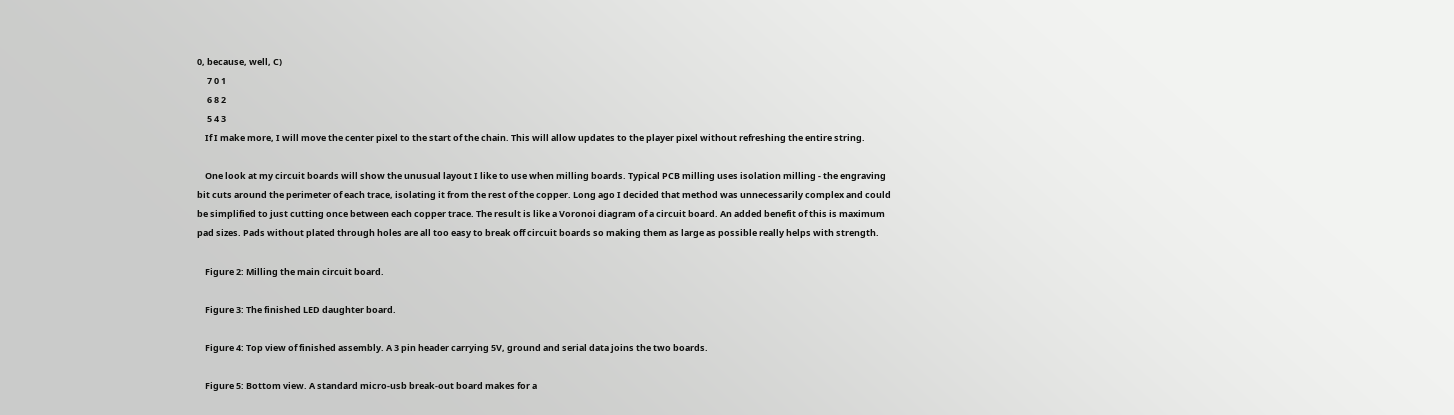0, because, well, C)
     7 0 1
     6 8 2
     5 4 3
    If I make more, I will move the center pixel to the start of the chain. This will allow updates to the player pixel without refreshing the entire string.

    One look at my circuit boards will show the unusual layout I like to use when milling boards. Typical PCB milling uses isolation milling - the engraving bit cuts around the perimeter of each trace, isolating it from the rest of the copper. Long ago I decided that method was unnecessarily complex and could be simplified to just cutting once between each copper trace. The result is like a Voronoi diagram of a circuit board. An added benefit of this is maximum pad sizes. Pads without plated through holes are all too easy to break off circuit boards so making them as large as possible really helps with strength.

    Figure 2: Milling the main circuit board.

    Figure 3: The finished LED daughter board.

    Figure 4: Top view of finished assembly. A 3 pin header carrying 5V, ground and serial data joins the two boards.

    Figure 5: Bottom view. A standard micro-usb break-out board makes for a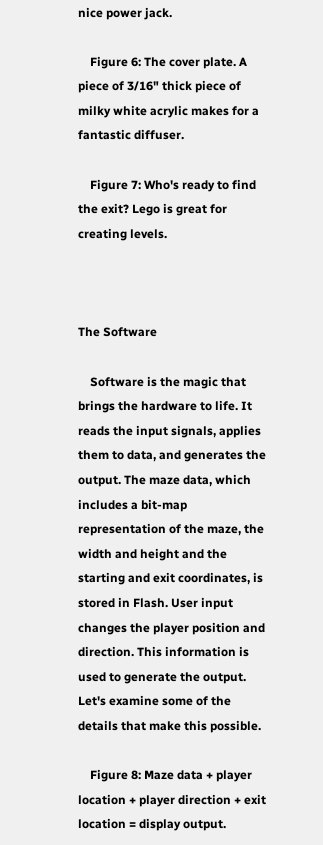nice power jack.

    Figure 6: The cover plate. A piece of 3/16" thick piece of milky white acrylic makes for a fantastic diffuser.

    Figure 7: Who's ready to find the exit? Lego is great for creating levels.



The Software

    Software is the magic that brings the hardware to life. It reads the input signals, applies them to data, and generates the output. The maze data, which includes a bit-map representation of the maze, the width and height and the starting and exit coordinates, is stored in Flash. User input changes the player position and direction. This information is used to generate the output. Let's examine some of the details that make this possible.

    Figure 8: Maze data + player location + player direction + exit location = display output.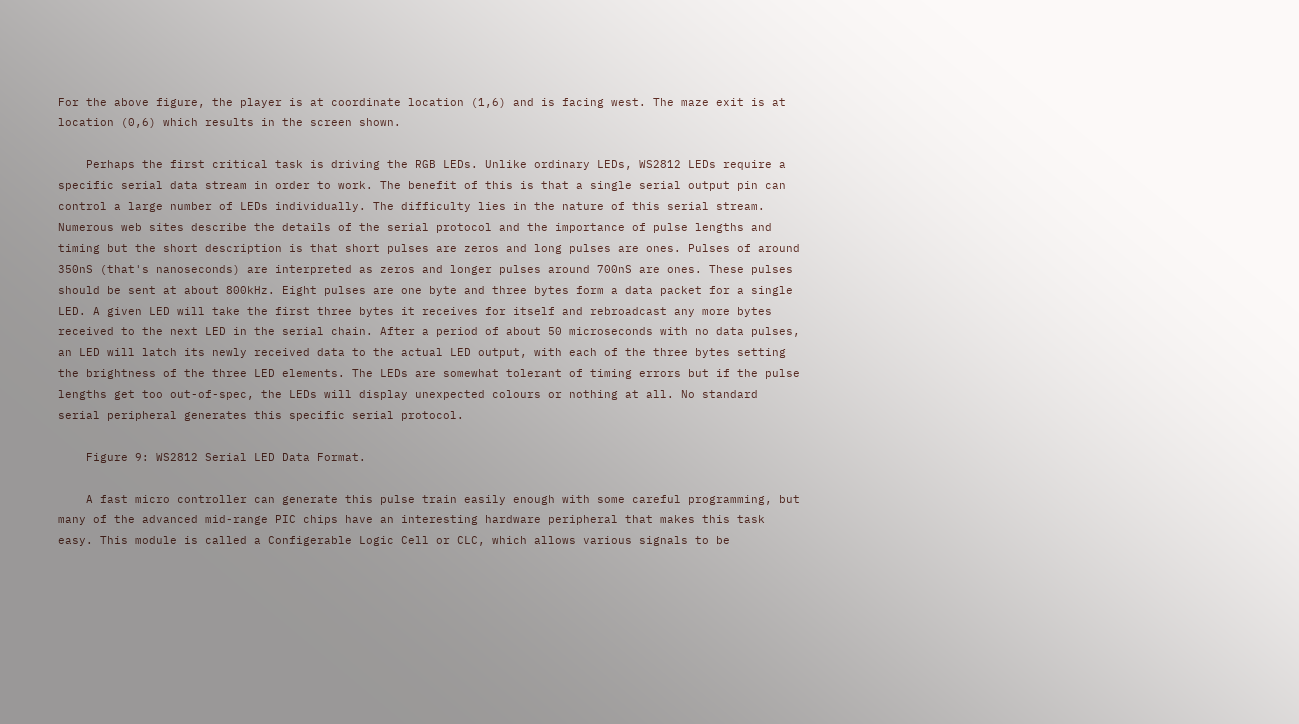For the above figure, the player is at coordinate location (1,6) and is facing west. The maze exit is at location (0,6) which results in the screen shown.

    Perhaps the first critical task is driving the RGB LEDs. Unlike ordinary LEDs, WS2812 LEDs require a specific serial data stream in order to work. The benefit of this is that a single serial output pin can control a large number of LEDs individually. The difficulty lies in the nature of this serial stream. Numerous web sites describe the details of the serial protocol and the importance of pulse lengths and timing but the short description is that short pulses are zeros and long pulses are ones. Pulses of around 350nS (that's nanoseconds) are interpreted as zeros and longer pulses around 700nS are ones. These pulses should be sent at about 800kHz. Eight pulses are one byte and three bytes form a data packet for a single LED. A given LED will take the first three bytes it receives for itself and rebroadcast any more bytes received to the next LED in the serial chain. After a period of about 50 microseconds with no data pulses, an LED will latch its newly received data to the actual LED output, with each of the three bytes setting the brightness of the three LED elements. The LEDs are somewhat tolerant of timing errors but if the pulse lengths get too out-of-spec, the LEDs will display unexpected colours or nothing at all. No standard serial peripheral generates this specific serial protocol.

    Figure 9: WS2812 Serial LED Data Format.

    A fast micro controller can generate this pulse train easily enough with some careful programming, but many of the advanced mid-range PIC chips have an interesting hardware peripheral that makes this task easy. This module is called a Configerable Logic Cell or CLC, which allows various signals to be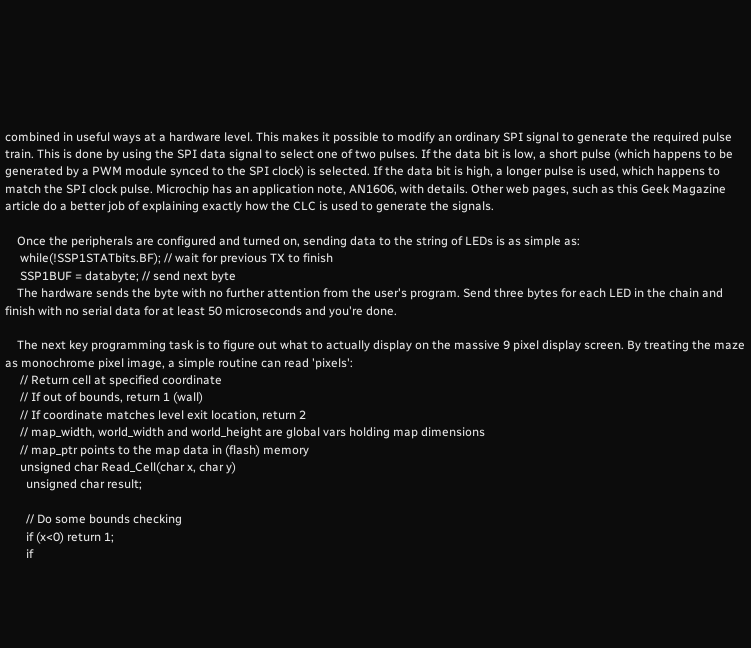combined in useful ways at a hardware level. This makes it possible to modify an ordinary SPI signal to generate the required pulse train. This is done by using the SPI data signal to select one of two pulses. If the data bit is low, a short pulse (which happens to be generated by a PWM module synced to the SPI clock) is selected. If the data bit is high, a longer pulse is used, which happens to match the SPI clock pulse. Microchip has an application note, AN1606, with details. Other web pages, such as this Geek Magazine article do a better job of explaining exactly how the CLC is used to generate the signals.

    Once the peripherals are configured and turned on, sending data to the string of LEDs is as simple as:
     while(!SSP1STATbits.BF); // wait for previous TX to finish
     SSP1BUF = databyte; // send next byte
    The hardware sends the byte with no further attention from the user's program. Send three bytes for each LED in the chain and finish with no serial data for at least 50 microseconds and you're done.

    The next key programming task is to figure out what to actually display on the massive 9 pixel display screen. By treating the maze as monochrome pixel image, a simple routine can read 'pixels':
     // Return cell at specified coordinate
     // If out of bounds, return 1 (wall)
     // If coordinate matches level exit location, return 2
     // map_width, world_width and world_height are global vars holding map dimensions
     // map_ptr points to the map data in (flash) memory
     unsigned char Read_Cell(char x, char y)
       unsigned char result;

       // Do some bounds checking
       if (x<0) return 1;
       if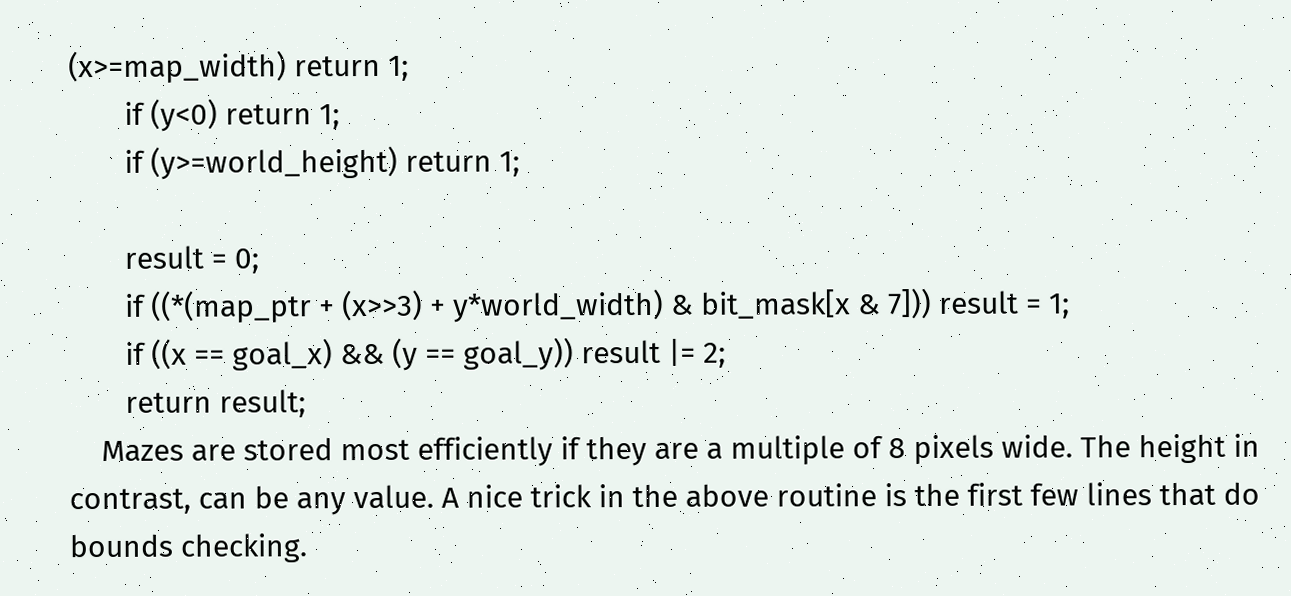(x>=map_width) return 1;
       if (y<0) return 1;
       if (y>=world_height) return 1;

       result = 0;
       if ((*(map_ptr + (x>>3) + y*world_width) & bit_mask[x & 7])) result = 1;
       if ((x == goal_x) && (y == goal_y)) result |= 2;
       return result;
    Mazes are stored most efficiently if they are a multiple of 8 pixels wide. The height in contrast, can be any value. A nice trick in the above routine is the first few lines that do bounds checking.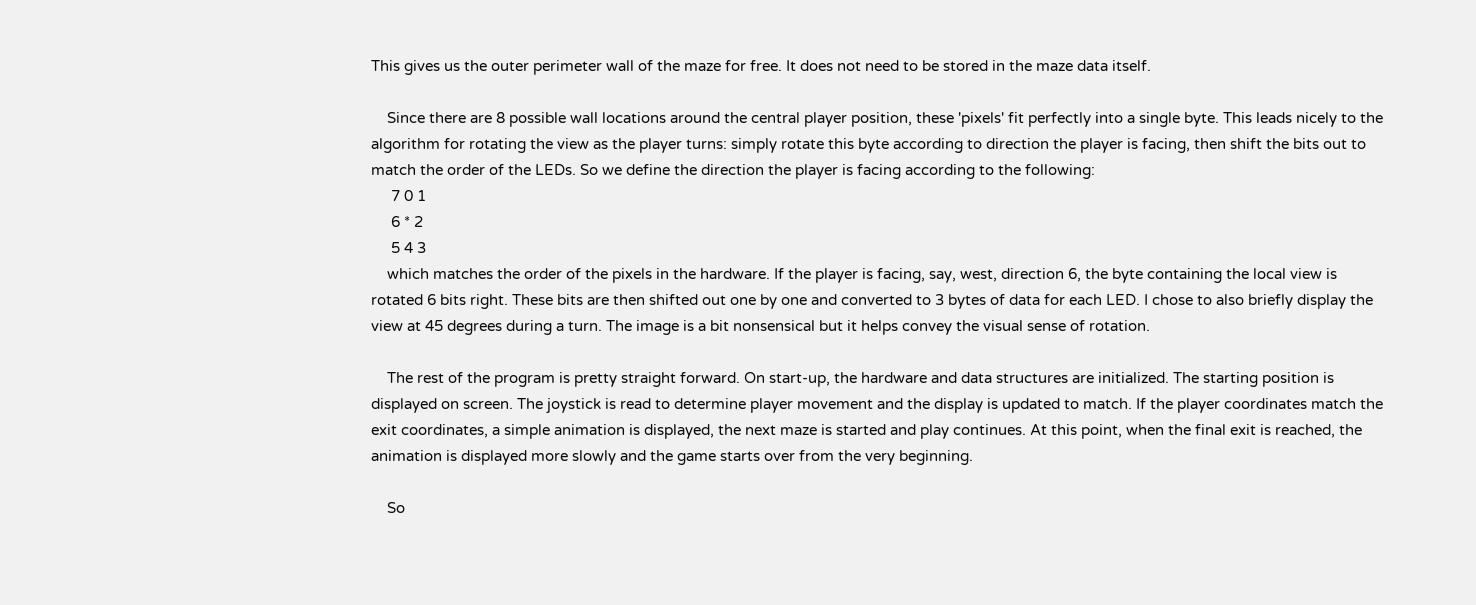This gives us the outer perimeter wall of the maze for free. It does not need to be stored in the maze data itself.

    Since there are 8 possible wall locations around the central player position, these 'pixels' fit perfectly into a single byte. This leads nicely to the algorithm for rotating the view as the player turns: simply rotate this byte according to direction the player is facing, then shift the bits out to match the order of the LEDs. So we define the direction the player is facing according to the following:
     7 0 1
     6 * 2
     5 4 3
    which matches the order of the pixels in the hardware. If the player is facing, say, west, direction 6, the byte containing the local view is rotated 6 bits right. These bits are then shifted out one by one and converted to 3 bytes of data for each LED. I chose to also briefly display the view at 45 degrees during a turn. The image is a bit nonsensical but it helps convey the visual sense of rotation.

    The rest of the program is pretty straight forward. On start-up, the hardware and data structures are initialized. The starting position is displayed on screen. The joystick is read to determine player movement and the display is updated to match. If the player coordinates match the exit coordinates, a simple animation is displayed, the next maze is started and play continues. At this point, when the final exit is reached, the animation is displayed more slowly and the game starts over from the very beginning.

    So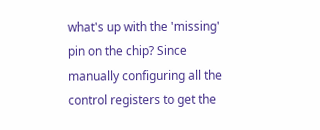what's up with the 'missing' pin on the chip? Since manually configuring all the control registers to get the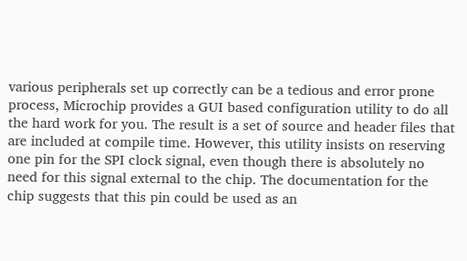various peripherals set up correctly can be a tedious and error prone process, Microchip provides a GUI based configuration utility to do all the hard work for you. The result is a set of source and header files that are included at compile time. However, this utility insists on reserving one pin for the SPI clock signal, even though there is absolutely no need for this signal external to the chip. The documentation for the chip suggests that this pin could be used as an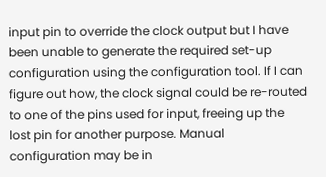input pin to override the clock output but I have been unable to generate the required set-up configuration using the configuration tool. If I can figure out how, the clock signal could be re-routed to one of the pins used for input, freeing up the lost pin for another purpose. Manual configuration may be in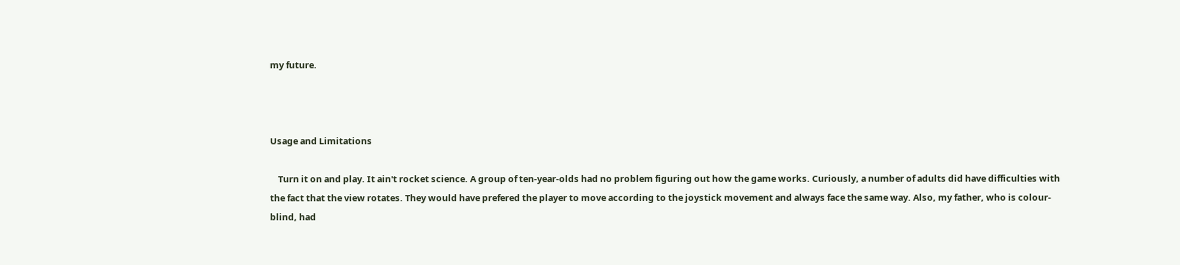my future.



Usage and Limitations

    Turn it on and play. It ain't rocket science. A group of ten-year-olds had no problem figuring out how the game works. Curiously, a number of adults did have difficulties with the fact that the view rotates. They would have prefered the player to move according to the joystick movement and always face the same way. Also, my father, who is colour-blind, had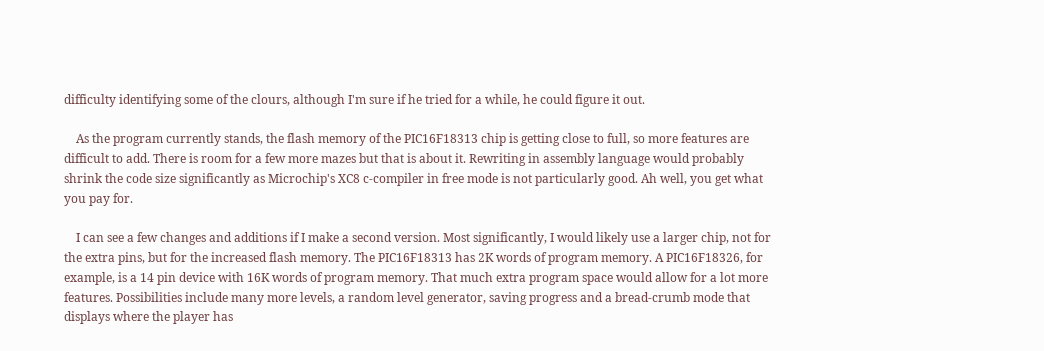difficulty identifying some of the clours, although I'm sure if he tried for a while, he could figure it out.

    As the program currently stands, the flash memory of the PIC16F18313 chip is getting close to full, so more features are difficult to add. There is room for a few more mazes but that is about it. Rewriting in assembly language would probably shrink the code size significantly as Microchip's XC8 c-compiler in free mode is not particularly good. Ah well, you get what you pay for.

    I can see a few changes and additions if I make a second version. Most significantly, I would likely use a larger chip, not for the extra pins, but for the increased flash memory. The PIC16F18313 has 2K words of program memory. A PIC16F18326, for example, is a 14 pin device with 16K words of program memory. That much extra program space would allow for a lot more features. Possibilities include many more levels, a random level generator, saving progress and a bread-crumb mode that displays where the player has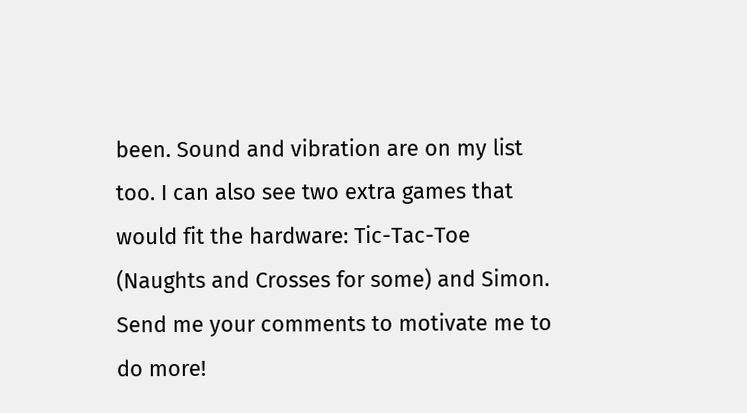been. Sound and vibration are on my list too. I can also see two extra games that would fit the hardware: Tic-Tac-Toe (Naughts and Crosses for some) and Simon. Send me your comments to motivate me to do more!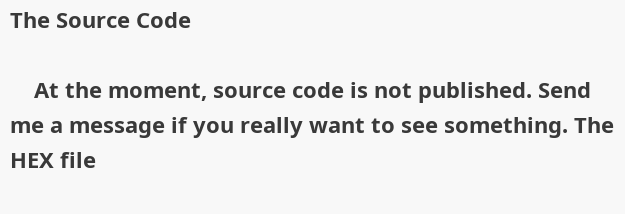The Source Code

    At the moment, source code is not published. Send me a message if you really want to see something. The HEX file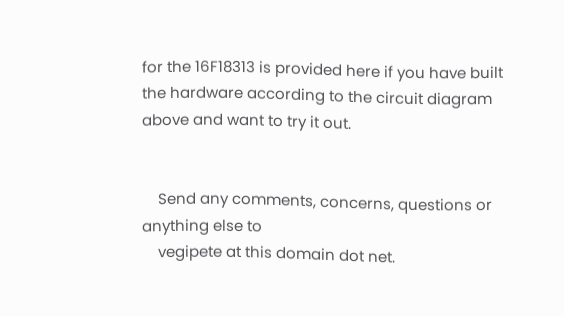for the 16F18313 is provided here if you have built the hardware according to the circuit diagram above and want to try it out.


    Send any comments, concerns, questions or anything else to
    vegipete at this domain dot net.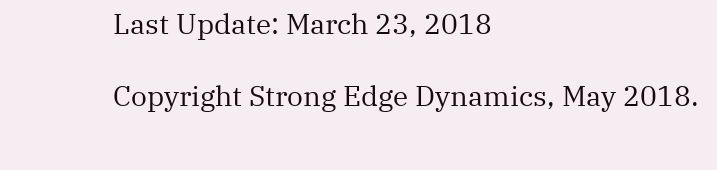Last Update: March 23, 2018

Copyright Strong Edge Dynamics, May 2018.